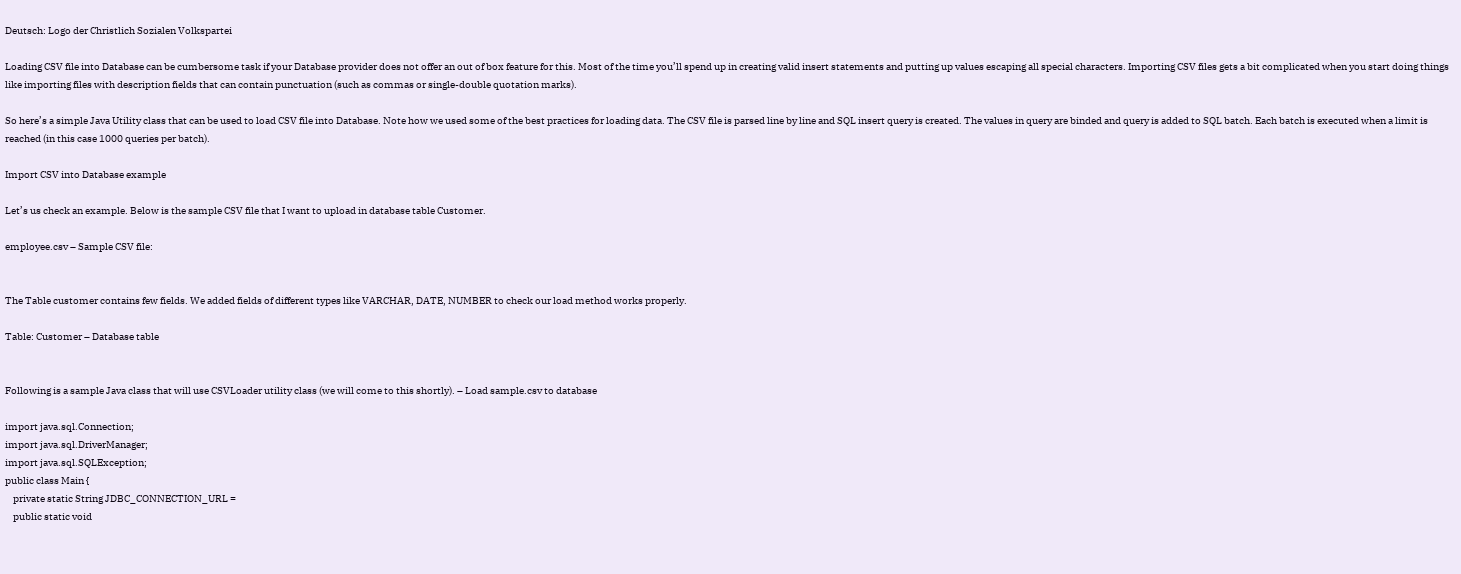Deutsch: Logo der Christlich Sozialen Volkspartei

Loading CSV file into Database can be cumbersome task if your Database provider does not offer an out of box feature for this. Most of the time you’ll spend up in creating valid insert statements and putting up values escaping all special characters. Importing CSV files gets a bit complicated when you start doing things like importing files with description fields that can contain punctuation (such as commas or single-double quotation marks).

So here’s a simple Java Utility class that can be used to load CSV file into Database. Note how we used some of the best practices for loading data. The CSV file is parsed line by line and SQL insert query is created. The values in query are binded and query is added to SQL batch. Each batch is executed when a limit is reached (in this case 1000 queries per batch).

Import CSV into Database example

Let’s us check an example. Below is the sample CSV file that I want to upload in database table Customer.

employee.csv – Sample CSV file:


The Table customer contains few fields. We added fields of different types like VARCHAR, DATE, NUMBER to check our load method works properly.

Table: Customer – Database table


Following is a sample Java class that will use CSVLoader utility class (we will come to this shortly). – Load sample.csv to database

import java.sql.Connection;
import java.sql.DriverManager;
import java.sql.SQLException;
public class Main {
    private static String JDBC_CONNECTION_URL =
    public static void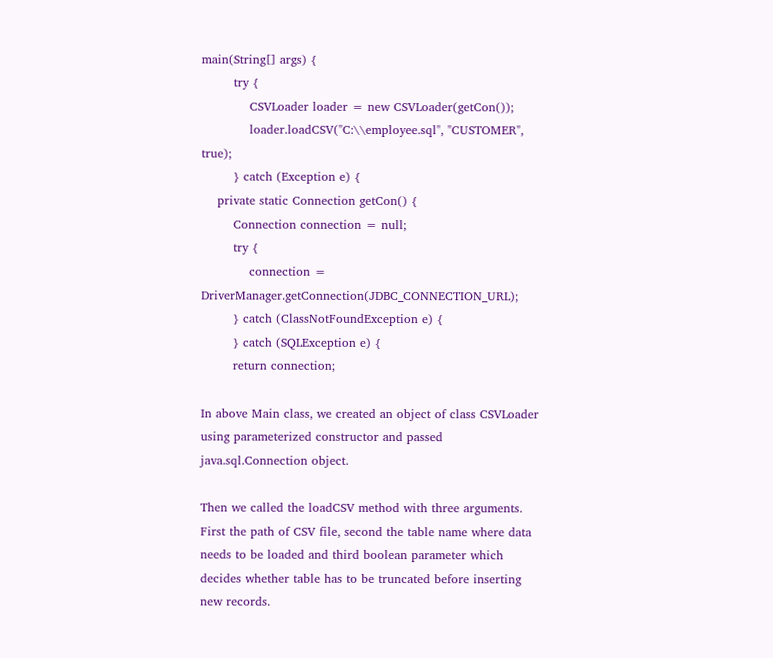main(String[] args) {
        try {
            CSVLoader loader = new CSVLoader(getCon());
            loader.loadCSV("C:\\employee.sql", "CUSTOMER", true);
        } catch (Exception e) {
    private static Connection getCon() {
        Connection connection = null;
        try {
            connection = DriverManager.getConnection(JDBC_CONNECTION_URL);
        } catch (ClassNotFoundException e) {
        } catch (SQLException e) {
        return connection;

In above Main class, we created an object of class CSVLoader using parameterized constructor and passed java.sql.Connection object.

Then we called the loadCSV method with three arguments. First the path of CSV file, second the table name where data needs to be loaded and third boolean parameter which decides whether table has to be truncated before inserting new records.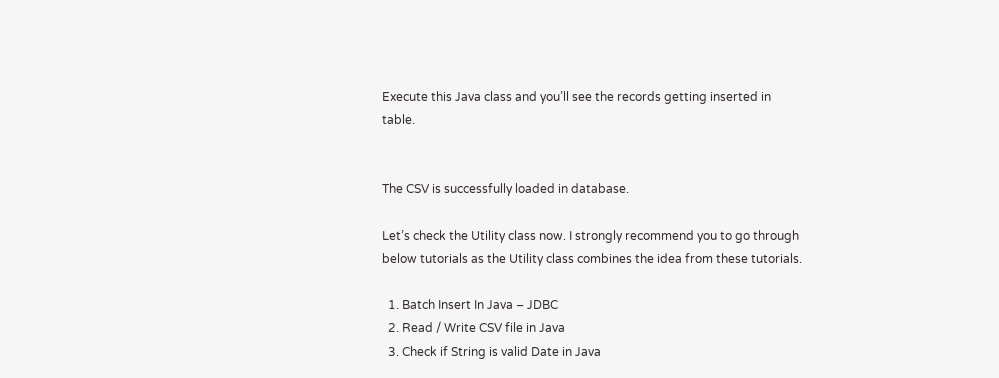Execute this Java class and you’ll see the records getting inserted in table.


The CSV is successfully loaded in database.

Let’s check the Utility class now. I strongly recommend you to go through below tutorials as the Utility class combines the idea from these tutorials.

  1. Batch Insert In Java – JDBC
  2. Read / Write CSV file in Java
  3. Check if String is valid Date in Java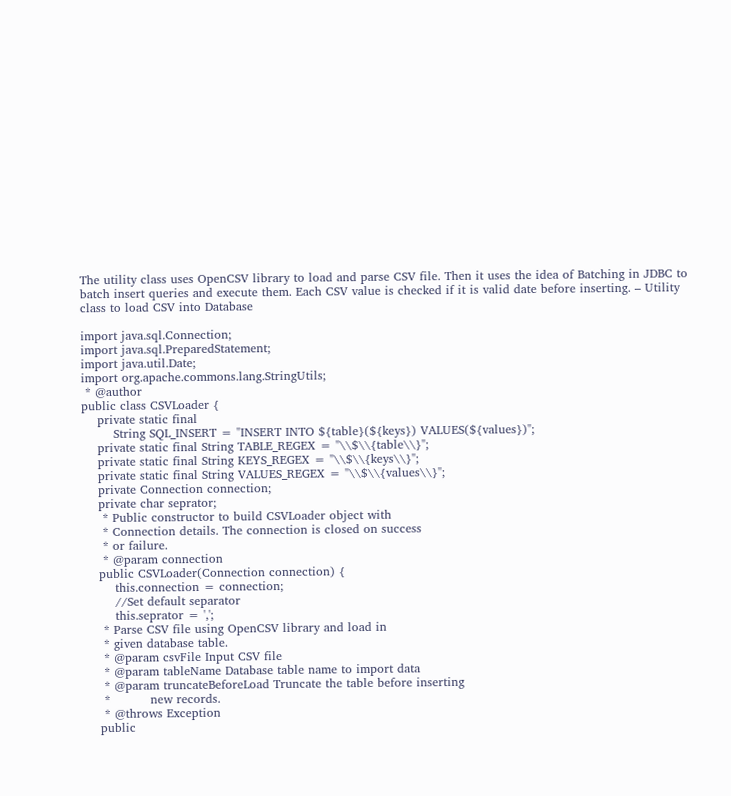The utility class uses OpenCSV library to load and parse CSV file. Then it uses the idea of Batching in JDBC to batch insert queries and execute them. Each CSV value is checked if it is valid date before inserting. – Utility class to load CSV into Database

import java.sql.Connection;
import java.sql.PreparedStatement;
import java.util.Date;
import org.apache.commons.lang.StringUtils;
 * @author
public class CSVLoader {
    private static final
        String SQL_INSERT = "INSERT INTO ${table}(${keys}) VALUES(${values})";
    private static final String TABLE_REGEX = "\\$\\{table\\}";
    private static final String KEYS_REGEX = "\\$\\{keys\\}";
    private static final String VALUES_REGEX = "\\$\\{values\\}";
    private Connection connection;
    private char seprator;
     * Public constructor to build CSVLoader object with
     * Connection details. The connection is closed on success
     * or failure.
     * @param connection
    public CSVLoader(Connection connection) {
        this.connection = connection;
        //Set default separator
        this.seprator = ',';
     * Parse CSV file using OpenCSV library and load in
     * given database table.
     * @param csvFile Input CSV file
     * @param tableName Database table name to import data
     * @param truncateBeforeLoad Truncate the table before inserting
     *          new records.
     * @throws Exception
    public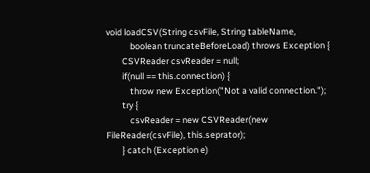void loadCSV(String csvFile, String tableName,
            boolean truncateBeforeLoad) throws Exception {
        CSVReader csvReader = null;
        if(null == this.connection) {
            throw new Exception("Not a valid connection.");
        try {
            csvReader = new CSVReader(new FileReader(csvFile), this.seprator);
        } catch (Exception e)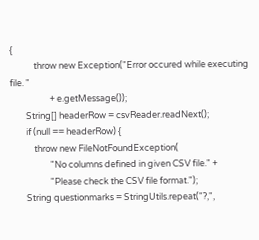{
            throw new Exception("Error occured while executing file. "
                    + e.getMessage());
        String[] headerRow = csvReader.readNext();
        if (null == headerRow) {
            throw new FileNotFoundException(
                    "No columns defined in given CSV file." +
                    "Please check the CSV file format.");
        String questionmarks = StringUtils.repeat("?,",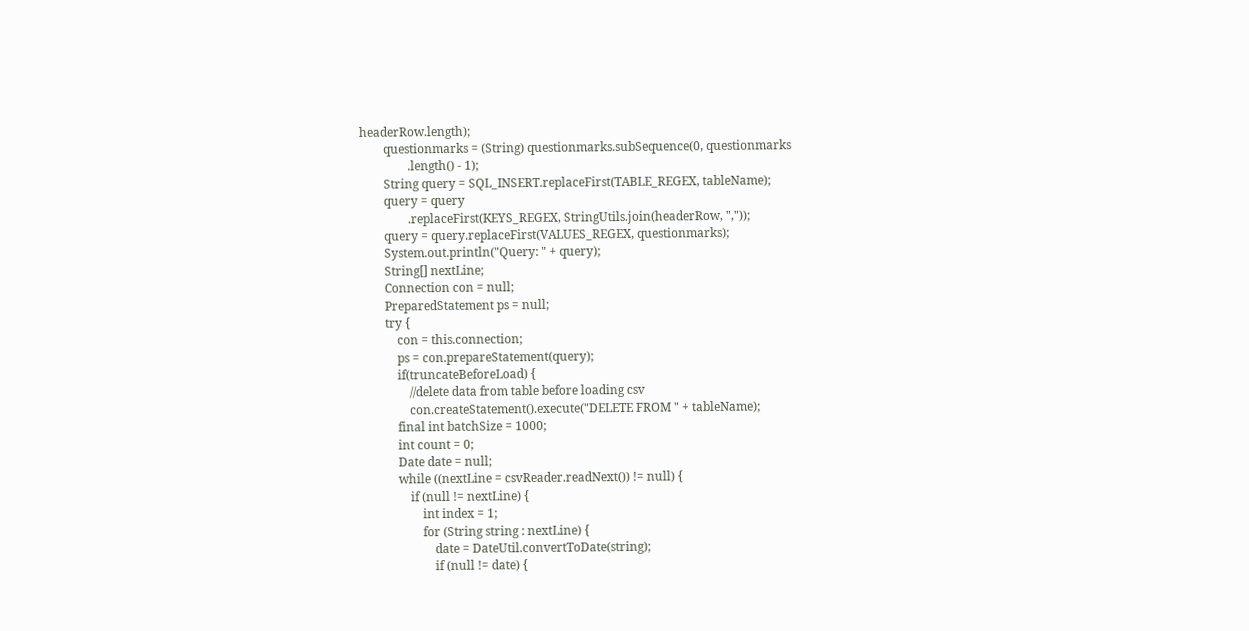headerRow.length);
        questionmarks = (String) questionmarks.subSequence(0, questionmarks
                .length() - 1);
        String query = SQL_INSERT.replaceFirst(TABLE_REGEX, tableName);
        query = query
                .replaceFirst(KEYS_REGEX, StringUtils.join(headerRow, ","));
        query = query.replaceFirst(VALUES_REGEX, questionmarks);
        System.out.println("Query: " + query);
        String[] nextLine;
        Connection con = null;
        PreparedStatement ps = null;
        try {
            con = this.connection;
            ps = con.prepareStatement(query);
            if(truncateBeforeLoad) {
                //delete data from table before loading csv
                con.createStatement().execute("DELETE FROM " + tableName);
            final int batchSize = 1000;
            int count = 0;
            Date date = null;
            while ((nextLine = csvReader.readNext()) != null) {
                if (null != nextLine) {
                    int index = 1;
                    for (String string : nextLine) {
                        date = DateUtil.convertToDate(string);
                        if (null != date) {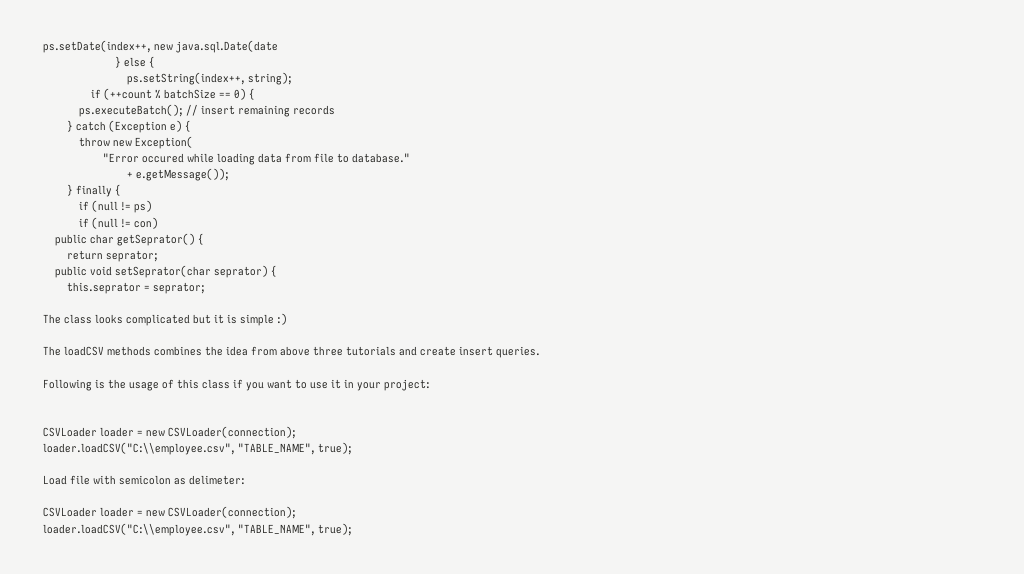ps.setDate(index++, new java.sql.Date(date
                        } else {
                            ps.setString(index++, string);
                if (++count % batchSize == 0) {
            ps.executeBatch(); // insert remaining records
        } catch (Exception e) {
            throw new Exception(
                    "Error occured while loading data from file to database."
                            + e.getMessage());
        } finally {
            if (null != ps)
            if (null != con)
    public char getSeprator() {
        return seprator;
    public void setSeprator(char seprator) {
        this.seprator = seprator;

The class looks complicated but it is simple :)

The loadCSV methods combines the idea from above three tutorials and create insert queries.

Following is the usage of this class if you want to use it in your project:


CSVLoader loader = new CSVLoader(connection);
loader.loadCSV("C:\\employee.csv", "TABLE_NAME", true);

Load file with semicolon as delimeter:

CSVLoader loader = new CSVLoader(connection);
loader.loadCSV("C:\\employee.csv", "TABLE_NAME", true);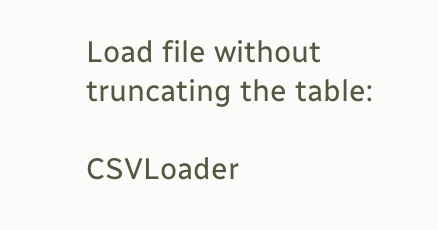Load file without truncating the table:

CSVLoader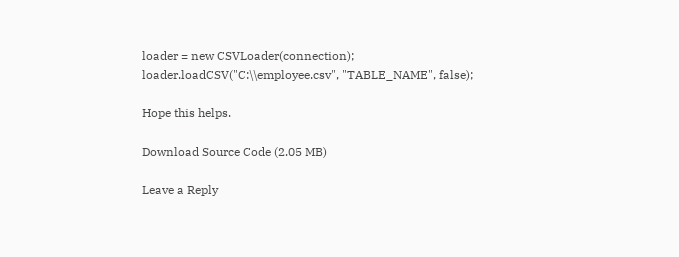loader = new CSVLoader(connection);
loader.loadCSV("C:\\employee.csv", "TABLE_NAME", false);

Hope this helps.

Download Source Code (2.05 MB)

Leave a Reply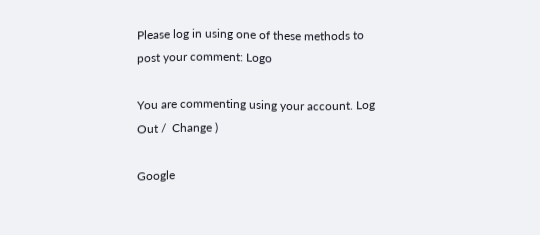Please log in using one of these methods to post your comment: Logo

You are commenting using your account. Log Out /  Change )

Google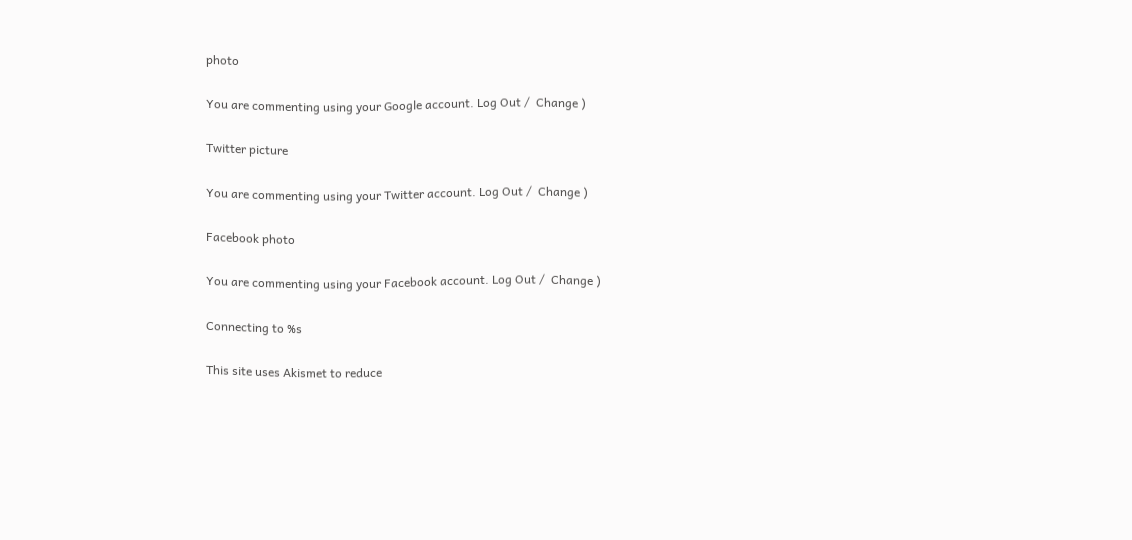photo

You are commenting using your Google account. Log Out /  Change )

Twitter picture

You are commenting using your Twitter account. Log Out /  Change )

Facebook photo

You are commenting using your Facebook account. Log Out /  Change )

Connecting to %s

This site uses Akismet to reduce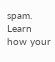spam. Learn how your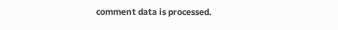comment data is processed.